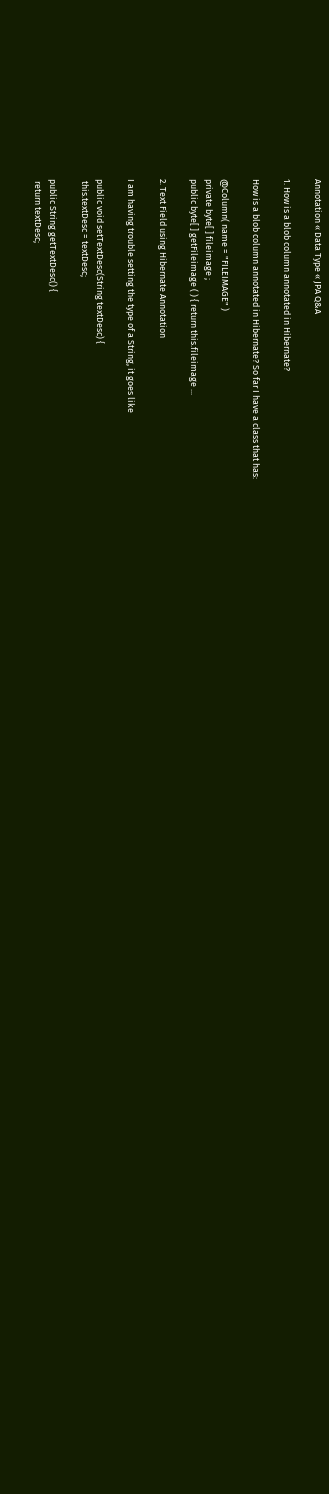Annotation « Data Type « JPA Q&A

1. How is a blob column annotated in Hibernate?

How is a blob column annotated in Hibernate? So far I have a class that has:

@Column( name = "FILEIMAGE" )
private byte[ ] fileimage ;
public byte[ ] getFileimage ( ) { return this.fileimage ...

2. Text Field using Hibernate Annotation

I am having trouble setting the type of a String, it goes like

public void setTextDesc(String textDesc) {
 this.textDesc = textDesc;

public String getTextDesc() {
 return textDesc;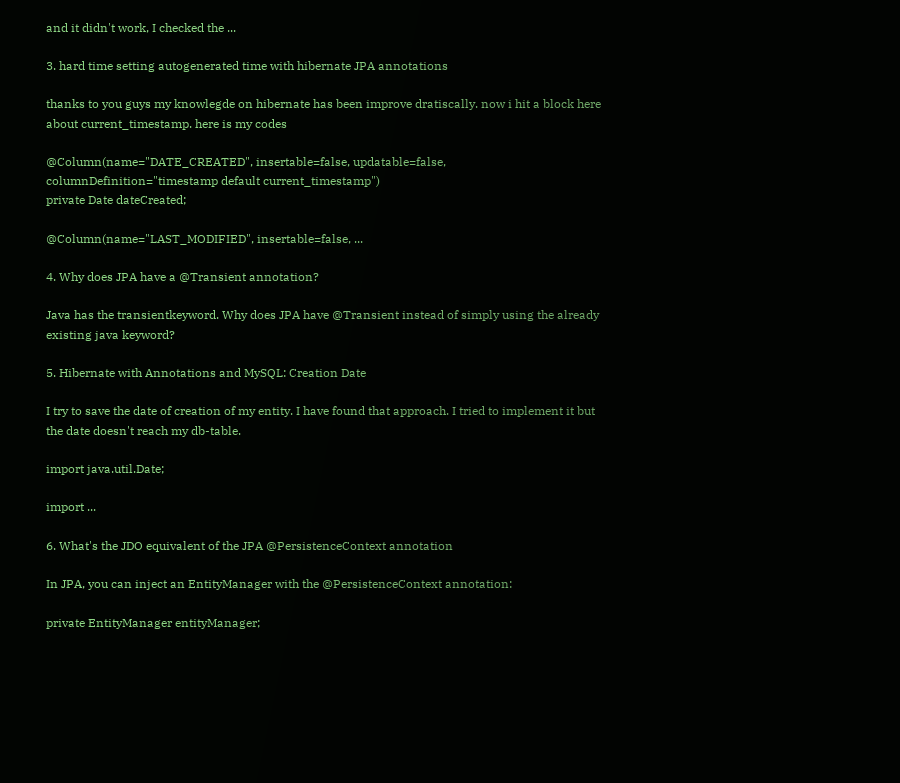and it didn't work, I checked the ...

3. hard time setting autogenerated time with hibernate JPA annotations

thanks to you guys my knowlegde on hibernate has been improve dratiscally. now i hit a block here about current_timestamp. here is my codes

@Column(name="DATE_CREATED", insertable=false, updatable=false, columnDefinition="timestamp default current_timestamp")
private Date dateCreated;

@Column(name="LAST_MODIFIED", insertable=false, ...

4. Why does JPA have a @Transient annotation?

Java has the transientkeyword. Why does JPA have @Transient instead of simply using the already existing java keyword?

5. Hibernate with Annotations and MySQL: Creation Date

I try to save the date of creation of my entity. I have found that approach. I tried to implement it but the date doesn't reach my db-table.

import java.util.Date;

import ...

6. What's the JDO equivalent of the JPA @PersistenceContext annotation

In JPA, you can inject an EntityManager with the @PersistenceContext annotation:

private EntityManager entityManager;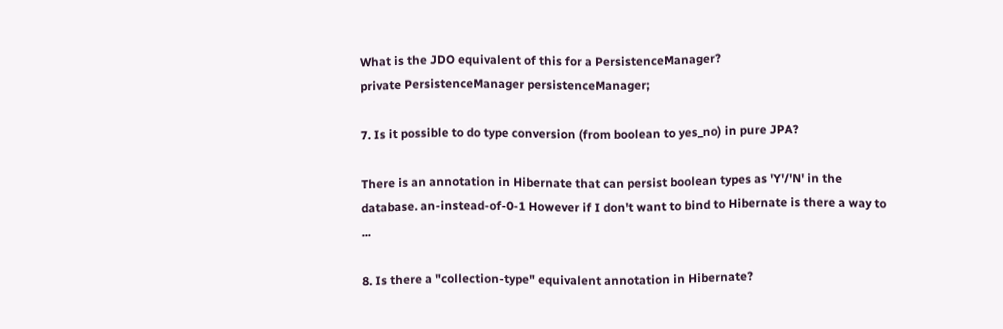What is the JDO equivalent of this for a PersistenceManager?
private PersistenceManager persistenceManager;

7. Is it possible to do type conversion (from boolean to yes_no) in pure JPA?

There is an annotation in Hibernate that can persist boolean types as 'Y'/'N' in the database. an-instead-of-0-1 However if I don't want to bind to Hibernate is there a way to ...

8. Is there a "collection-type" equivalent annotation in Hibernate?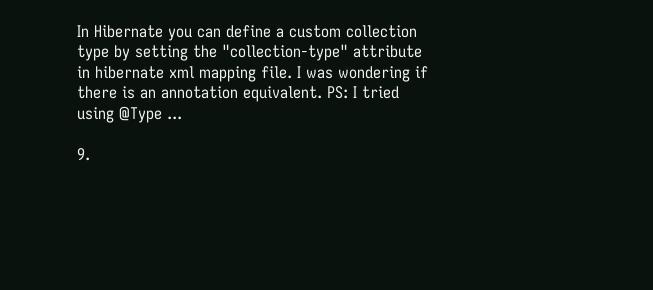In Hibernate you can define a custom collection type by setting the "collection-type" attribute in hibernate xml mapping file. I was wondering if there is an annotation equivalent. PS: I tried using @Type ...

9.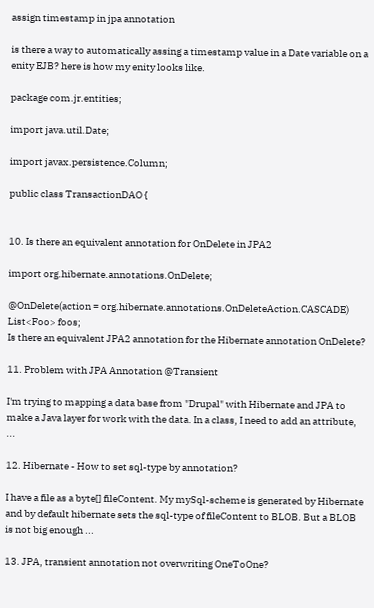assign timestamp in jpa annotation

is there a way to automatically assing a timestamp value in a Date variable on a enity EJB? here is how my enity looks like.

package com.jr.entities;

import java.util.Date;

import javax.persistence.Column;

public class TransactionDAO {


10. Is there an equivalent annotation for OnDelete in JPA2

import org.hibernate.annotations.OnDelete;

@OnDelete(action = org.hibernate.annotations.OnDeleteAction.CASCADE)
List<Foo> foos;
Is there an equivalent JPA2 annotation for the Hibernate annotation OnDelete?

11. Problem with JPA Annotation @Transient

I'm trying to mapping a data base from "Drupal" with Hibernate and JPA to make a Java layer for work with the data. In a class, I need to add an attribute, ...

12. Hibernate - How to set sql-type by annotation?

I have a file as a byte[] fileContent. My mySql-scheme is generated by Hibernate and by default hibernate sets the sql-type of fileContent to BLOB. But a BLOB is not big enough ...

13. JPA, transient annotation not overwriting OneToOne?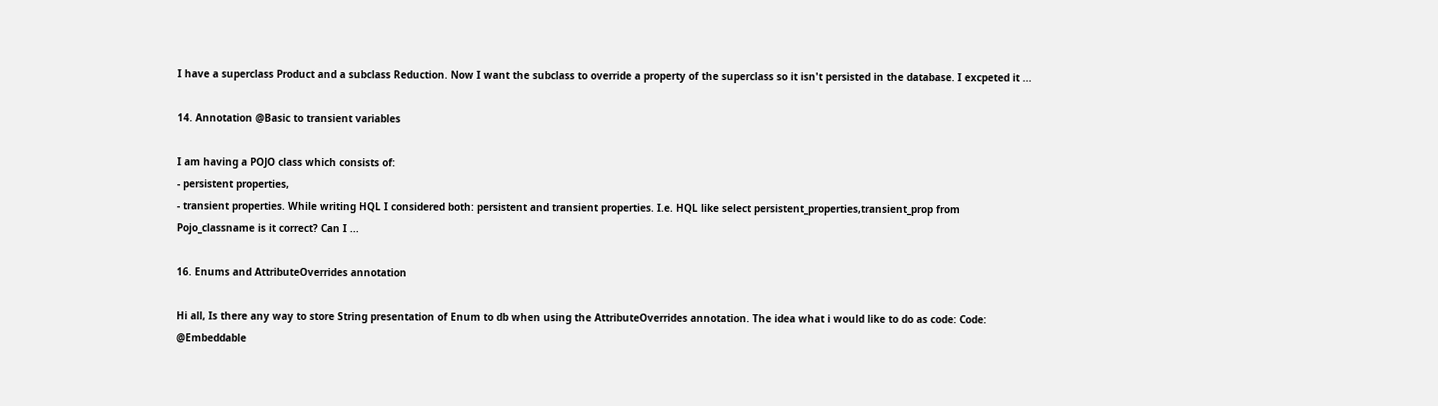I have a superclass Product and a subclass Reduction. Now I want the subclass to override a property of the superclass so it isn't persisted in the database. I excpeted it ...

14. Annotation @Basic to transient variables

I am having a POJO class which consists of:
- persistent properties,
- transient properties. While writing HQL I considered both: persistent and transient properties. I.e. HQL like select persistent_properties,transient_prop from Pojo_classname is it correct? Can I ...

16. Enums and AttributeOverrides annotation

Hi all, Is there any way to store String presentation of Enum to db when using the AttributeOverrides annotation. The idea what i would like to do as code: Code: @Embeddable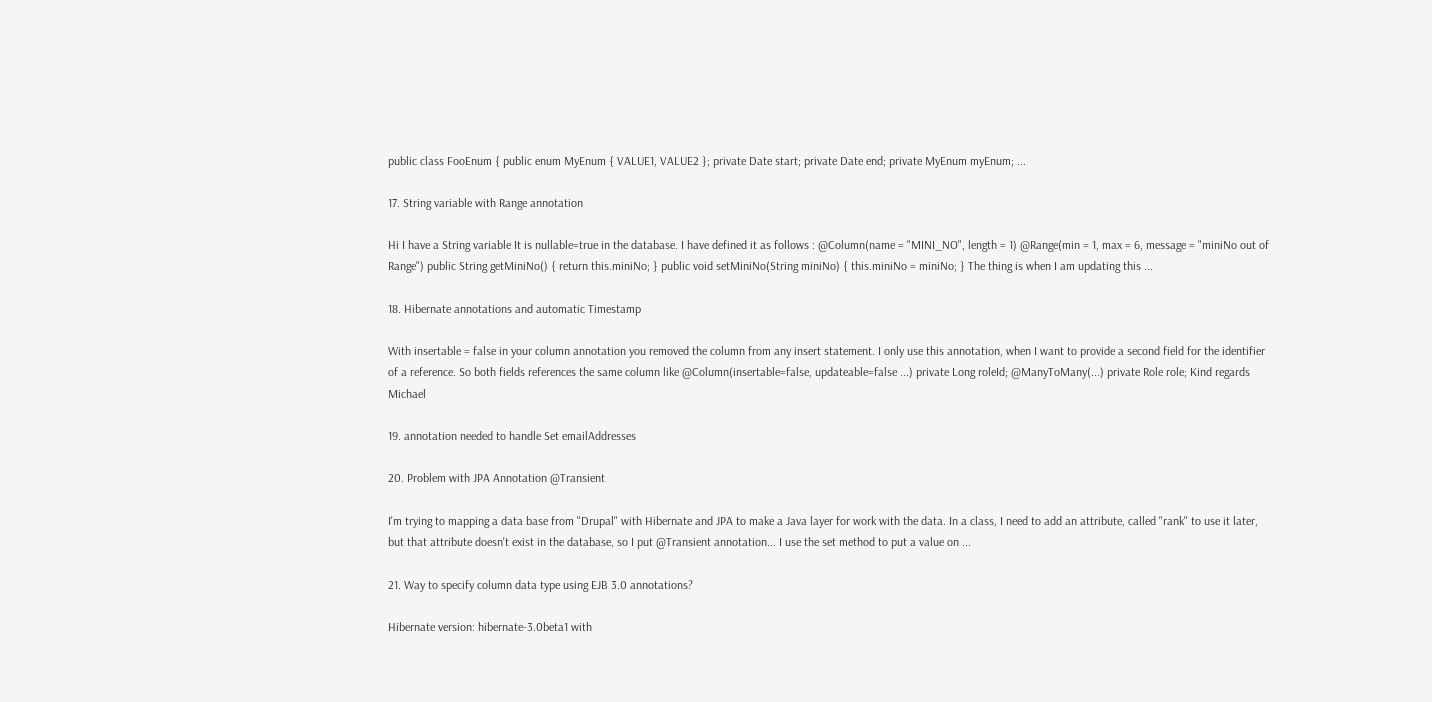public class FooEnum { public enum MyEnum { VALUE1, VALUE2 }; private Date start; private Date end; private MyEnum myEnum; ...

17. String variable with Range annotation

Hi I have a String variable It is nullable=true in the database. I have defined it as follows : @Column(name = "MINI_NO", length = 1) @Range(min = 1, max = 6, message = "miniNo out of Range") public String getMiniNo() { return this.miniNo; } public void setMiniNo(String miniNo) { this.miniNo = miniNo; } The thing is when I am updating this ...

18. Hibernate annotations and automatic Timestamp

With insertable = false in your column annotation you removed the column from any insert statement. I only use this annotation, when I want to provide a second field for the identifier of a reference. So both fields references the same column like @Column(insertable=false, updateable=false ...) private Long roleId; @ManyToMany(...) private Role role; Kind regards Michael

19. annotation needed to handle Set emailAddresses

20. Problem with JPA Annotation @Transient

I'm trying to mapping a data base from "Drupal" with Hibernate and JPA to make a Java layer for work with the data. In a class, I need to add an attribute, called "rank" to use it later, but that attribute doesn't exist in the database, so I put @Transient annotation... I use the set method to put a value on ...

21. Way to specify column data type using EJB 3.0 annotations?

Hibernate version: hibernate-3.0beta1 with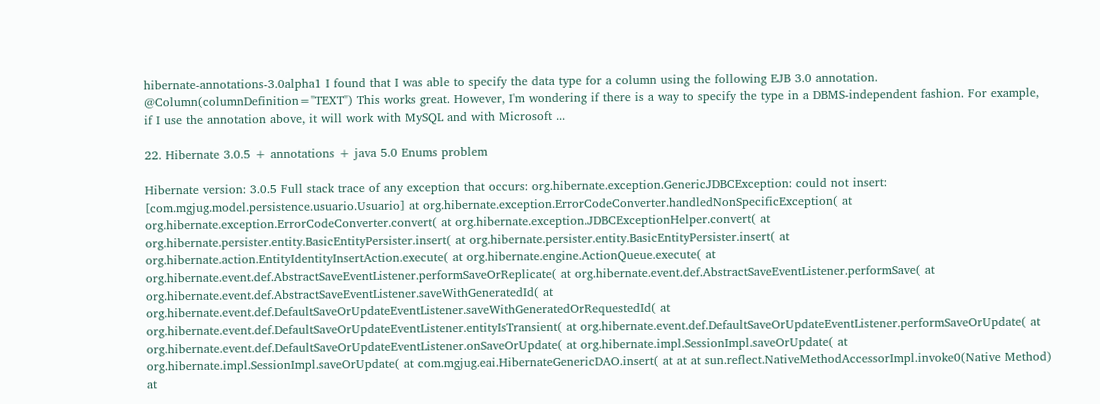hibernate-annotations-3.0alpha1 I found that I was able to specify the data type for a column using the following EJB 3.0 annotation. @Column(columnDefinition="TEXT") This works great. However, I'm wondering if there is a way to specify the type in a DBMS-independent fashion. For example, if I use the annotation above, it will work with MySQL and with Microsoft ...

22. Hibernate 3.0.5 + annotations + java 5.0 Enums problem

Hibernate version: 3.0.5 Full stack trace of any exception that occurs: org.hibernate.exception.GenericJDBCException: could not insert: [com.mgjug.model.persistence.usuario.Usuario] at org.hibernate.exception.ErrorCodeConverter.handledNonSpecificException( at org.hibernate.exception.ErrorCodeConverter.convert( at org.hibernate.exception.JDBCExceptionHelper.convert( at org.hibernate.persister.entity.BasicEntityPersister.insert( at org.hibernate.persister.entity.BasicEntityPersister.insert( at org.hibernate.action.EntityIdentityInsertAction.execute( at org.hibernate.engine.ActionQueue.execute( at org.hibernate.event.def.AbstractSaveEventListener.performSaveOrReplicate( at org.hibernate.event.def.AbstractSaveEventListener.performSave( at org.hibernate.event.def.AbstractSaveEventListener.saveWithGeneratedId( at org.hibernate.event.def.DefaultSaveOrUpdateEventListener.saveWithGeneratedOrRequestedId( at org.hibernate.event.def.DefaultSaveOrUpdateEventListener.entityIsTransient( at org.hibernate.event.def.DefaultSaveOrUpdateEventListener.performSaveOrUpdate( at org.hibernate.event.def.DefaultSaveOrUpdateEventListener.onSaveOrUpdate( at org.hibernate.impl.SessionImpl.saveOrUpdate( at org.hibernate.impl.SessionImpl.saveOrUpdate( at com.mgjug.eai.HibernateGenericDAO.insert( at at at sun.reflect.NativeMethodAccessorImpl.invoke0(Native Method) at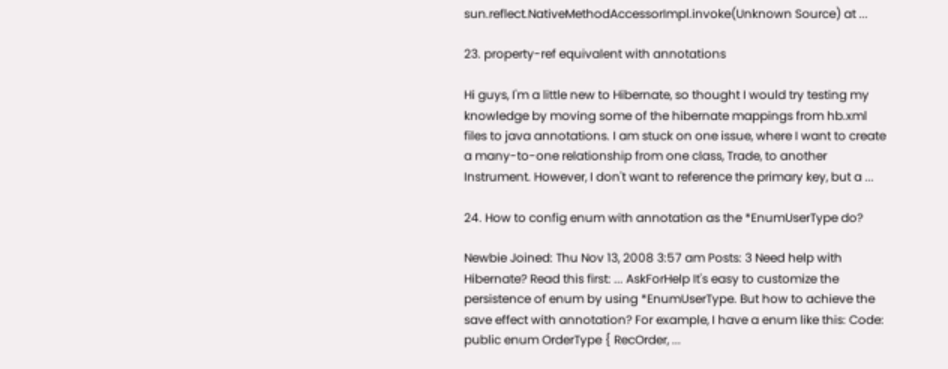sun.reflect.NativeMethodAccessorImpl.invoke(Unknown Source) at ...

23. property-ref equivalent with annotations

Hi guys, I'm a little new to Hibernate, so thought I would try testing my knowledge by moving some of the hibernate mappings from hb.xml files to java annotations. I am stuck on one issue, where I want to create a many-to-one relationship from one class, Trade, to another Instrument. However, I don't want to reference the primary key, but a ...

24. How to config enum with annotation as the *EnumUserType do?

Newbie Joined: Thu Nov 13, 2008 3:57 am Posts: 3 Need help with Hibernate? Read this first: ... AskForHelp It's easy to customize the persistence of enum by using *EnumUserType. But how to achieve the save effect with annotation? For example, I have a enum like this: Code: public enum OrderType { RecOrder, ...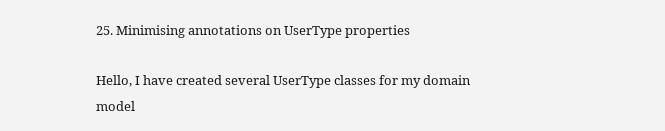25. Minimising annotations on UserType properties

Hello, I have created several UserType classes for my domain model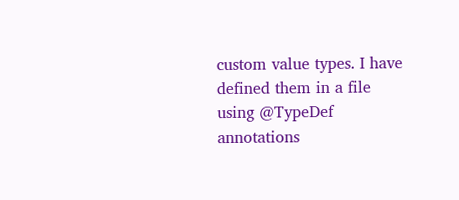custom value types. I have defined them in a file using @TypeDef annotations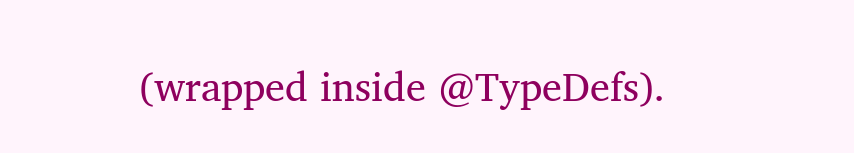(wrapped inside @TypeDefs).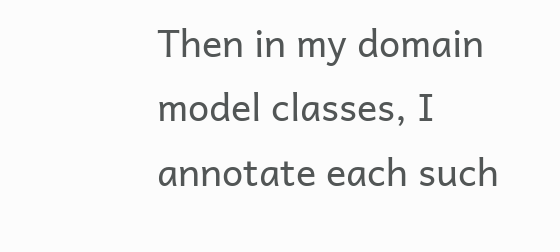Then in my domain model classes, I annotate each such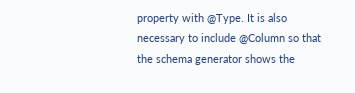property with @Type. It is also necessary to include @Column so that the schema generator shows the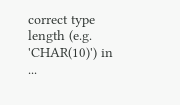correct type length (e.g. 'CHAR(10)') in ...